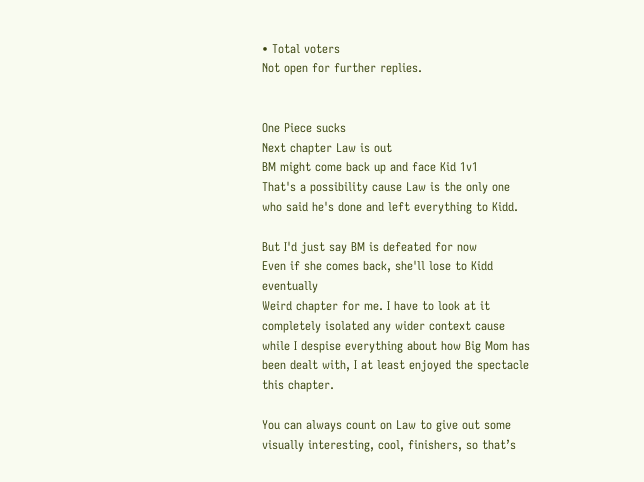• Total voters
Not open for further replies.


One Piece sucks
Next chapter Law is out
BM might come back up and face Kid 1v1
That's a possibility cause Law is the only one who said he's done and left everything to Kidd.

But I'd just say BM is defeated for now
Even if she comes back, she'll lose to Kidd eventually
Weird chapter for me. I have to look at it completely isolated any wider context cause while I despise everything about how Big Mom has been dealt with, I at least enjoyed the spectacle this chapter.

You can always count on Law to give out some visually interesting, cool, finishers, so that’s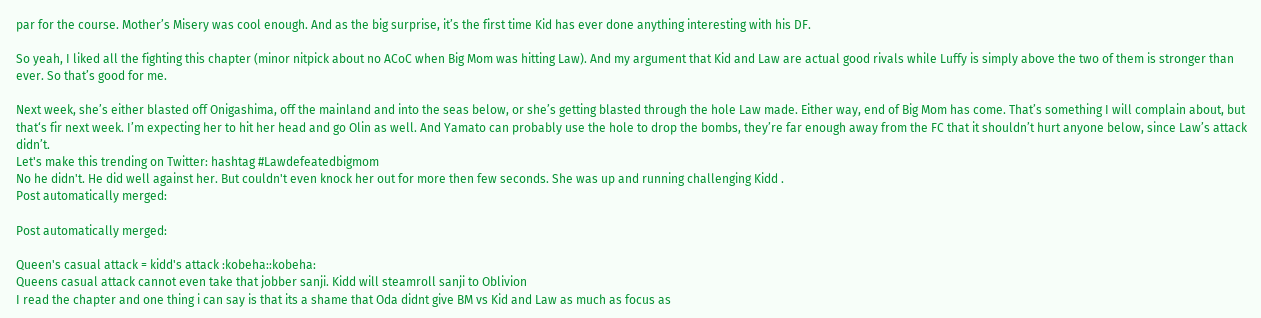par for the course. Mother’s Misery was cool enough. And as the big surprise, it’s the first time Kid has ever done anything interesting with his DF.

So yeah, I liked all the fighting this chapter (minor nitpick about no ACoC when Big Mom was hitting Law). And my argument that Kid and Law are actual good rivals while Luffy is simply above the two of them is stronger than ever. So that’s good for me.

Next week, she’s either blasted off Onigashima, off the mainland and into the seas below, or she’s getting blasted through the hole Law made. Either way, end of Big Mom has come. That’s something I will complain about, but that‘s fir next week. I’m expecting her to hit her head and go Olin as well. And Yamato can probably use the hole to drop the bombs, they’re far enough away from the FC that it shouldn’t hurt anyone below, since Law’s attack didn’t.
Let's make this trending on Twitter: hashtag #Lawdefeatedbigmom
No he didn't. He did well against her. But couldn't even knock her out for more then few seconds. She was up and running challenging Kidd .
Post automatically merged:

Post automatically merged:

Queen's casual attack = kidd's attack :kobeha::kobeha:
Queens casual attack cannot even take that jobber sanji. Kidd will steamroll sanji to Oblivion
I read the chapter and one thing i can say is that its a shame that Oda didnt give BM vs Kid and Law as much as focus as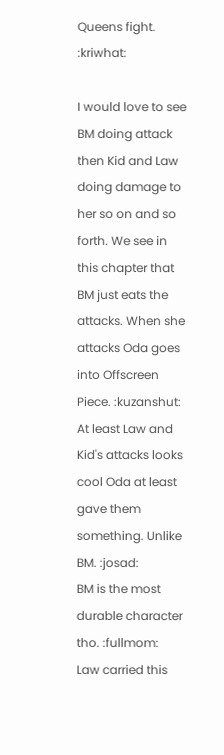Queens fight. :kriwhat:

I would love to see BM doing attack then Kid and Law doing damage to her so on and so forth. We see in this chapter that BM just eats the attacks. When she attacks Oda goes into Offscreen Piece. :kuzanshut:
At least Law and Kid's attacks looks cool Oda at least gave them something. Unlike BM. :josad:
BM is the most durable character tho. :fullmom:
Law carried this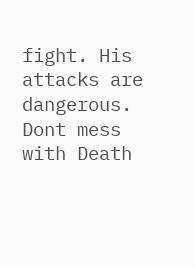fight. His attacks are dangerous. Dont mess with Death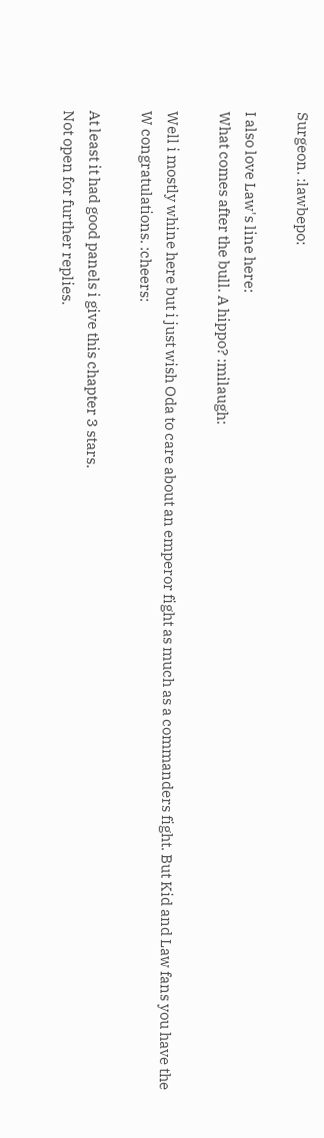Surgeon. :lawbepo:

I also love Law's line here:
What comes after the bull. A hippo? :milaugh:

Well i mostly whine here but i just wish Oda to care about an emperor fight as much as a commanders fight. But Kid and Law fans you have the W congratulations. :cheers:

At least it had good panels i give this chapter 3 stars.
Not open for further replies.